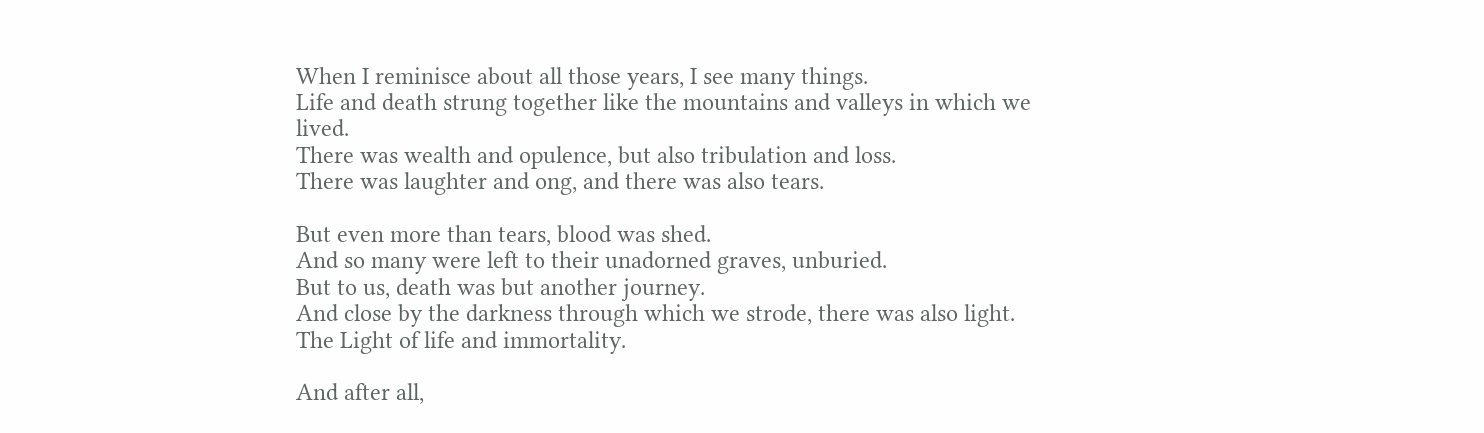When I reminisce about all those years, I see many things.
Life and death strung together like the mountains and valleys in which we lived.
There was wealth and opulence, but also tribulation and loss.
There was laughter and ong, and there was also tears.

But even more than tears, blood was shed.
And so many were left to their unadorned graves, unburied.
But to us, death was but another journey.
And close by the darkness through which we strode, there was also light.
The Light of life and immortality.

And after all,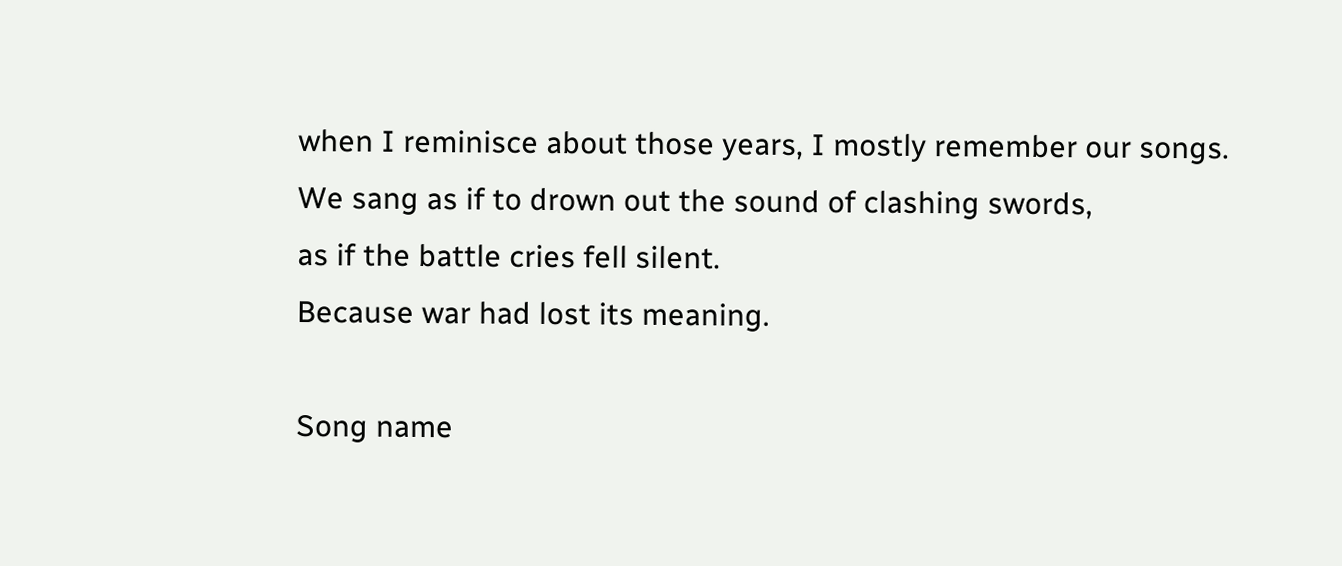when I reminisce about those years, I mostly remember our songs.
We sang as if to drown out the sound of clashing swords,
as if the battle cries fell silent.
Because war had lost its meaning.

Song name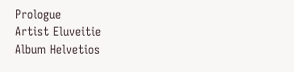Prologue
Artist Eluveitie
Album Helvetios